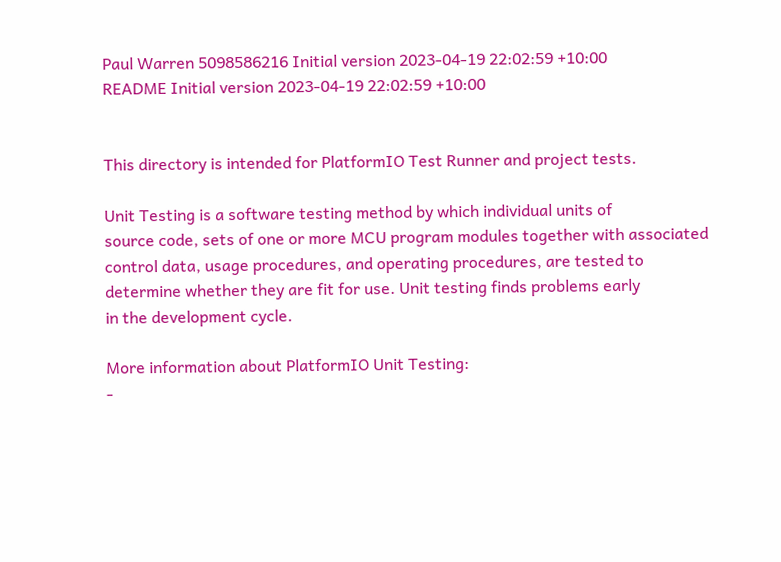Paul Warren 5098586216 Initial version 2023-04-19 22:02:59 +10:00
README Initial version 2023-04-19 22:02:59 +10:00


This directory is intended for PlatformIO Test Runner and project tests.

Unit Testing is a software testing method by which individual units of
source code, sets of one or more MCU program modules together with associated
control data, usage procedures, and operating procedures, are tested to
determine whether they are fit for use. Unit testing finds problems early
in the development cycle.

More information about PlatformIO Unit Testing:
-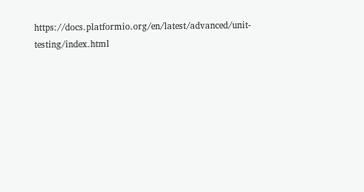https://docs.platformio.org/en/latest/advanced/unit-testing/index.html